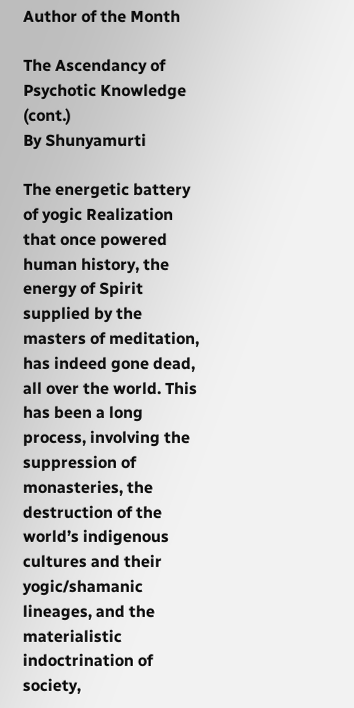Author of the Month

The Ascendancy of Psychotic Knowledge (cont.)
By Shunyamurti

The energetic battery of yogic Realization that once powered human history, the energy of Spirit supplied by the masters of meditation, has indeed gone dead, all over the world. This has been a long process, involving the suppression of monasteries, the destruction of the world’s indigenous cultures and their yogic/shamanic lineages, and the materialistic indoctrination of society,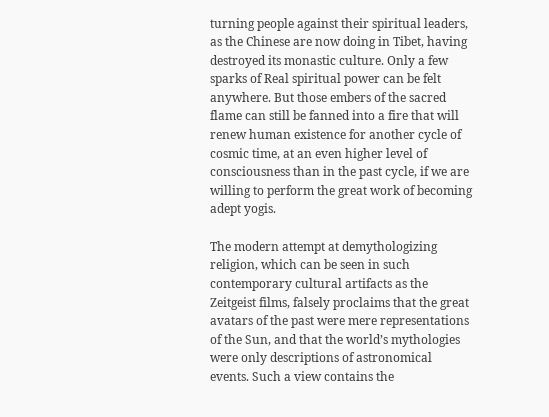turning people against their spiritual leaders, as the Chinese are now doing in Tibet, having destroyed its monastic culture. Only a few sparks of Real spiritual power can be felt anywhere. But those embers of the sacred flame can still be fanned into a fire that will renew human existence for another cycle of cosmic time, at an even higher level of consciousness than in the past cycle, if we are willing to perform the great work of becoming adept yogis.

The modern attempt at demythologizing religion, which can be seen in such contemporary cultural artifacts as the Zeitgeist films, falsely proclaims that the great avatars of the past were mere representations of the Sun, and that the world’s mythologies were only descriptions of astronomical events. Such a view contains the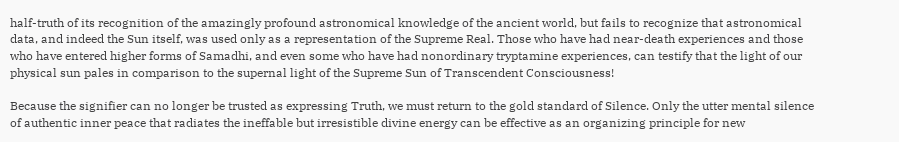half-truth of its recognition of the amazingly profound astronomical knowledge of the ancient world, but fails to recognize that astronomical data, and indeed the Sun itself, was used only as a representation of the Supreme Real. Those who have had near-death experiences and those who have entered higher forms of Samadhi, and even some who have had nonordinary tryptamine experiences, can testify that the light of our physical sun pales in comparison to the supernal light of the Supreme Sun of Transcendent Consciousness!

Because the signifier can no longer be trusted as expressing Truth, we must return to the gold standard of Silence. Only the utter mental silence of authentic inner peace that radiates the ineffable but irresistible divine energy can be effective as an organizing principle for new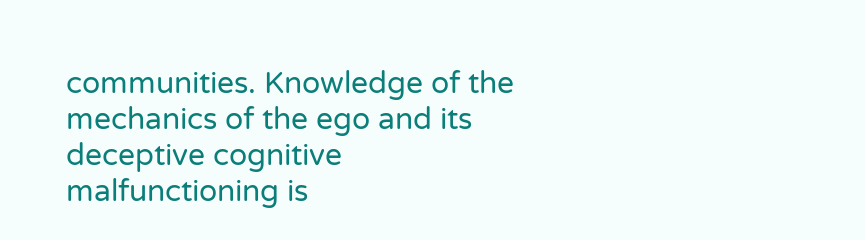communities. Knowledge of the mechanics of the ego and its deceptive cognitive malfunctioning is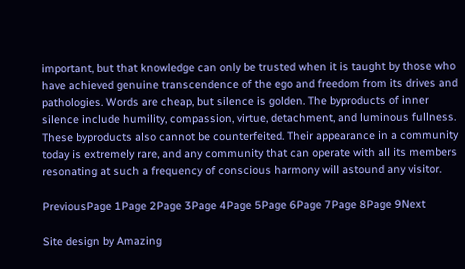important, but that knowledge can only be trusted when it is taught by those who have achieved genuine transcendence of the ego and freedom from its drives and pathologies. Words are cheap, but silence is golden. The byproducts of inner silence include humility, compassion, virtue, detachment, and luminous fullness. These byproducts also cannot be counterfeited. Their appearance in a community today is extremely rare, and any community that can operate with all its members resonating at such a frequency of conscious harmony will astound any visitor.

PreviousPage 1Page 2Page 3Page 4Page 5Page 6Page 7Page 8Page 9Next

Site design by Amazing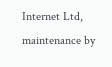Internet Ltd, maintenance by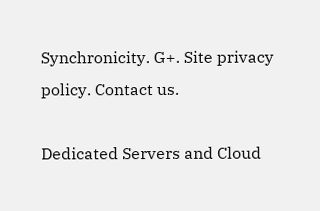Synchronicity. G+. Site privacy policy. Contact us.

Dedicated Servers and Cloud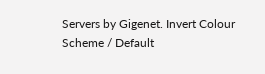Servers by Gigenet. Invert Colour Scheme / Default